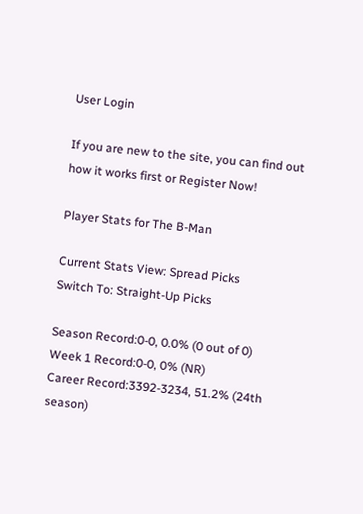User Login

If you are new to the site, you can find out how it works first or Register Now!

Player Stats for The B-Man

Current Stats View: Spread Picks        Switch To: Straight-Up Picks

Season Record:0-0, 0.0% (0 out of 0)
Week 1 Record:0-0, 0% (NR)
Career Record:3392-3234, 51.2% (24th season)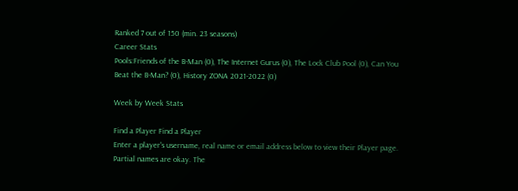Ranked 7 out of 150 (min. 23 seasons)
Career Stats
Pools:Friends of the B-Man (0), The Internet Gurus (0), The Lock Club Pool (0), Can You Beat the B-Man? (0), History ZONA 2021-2022 (0)

Week by Week Stats

Find a Player Find a Player
Enter a player's username, real name or email address below to view their Player page. Partial names are okay. The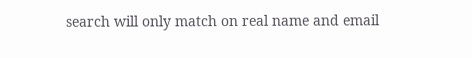search will only match on real name and email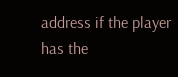address if the player has the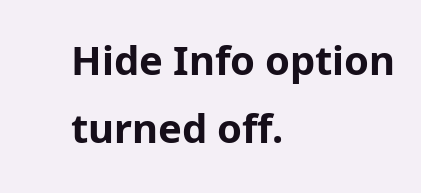Hide Info option turned off.